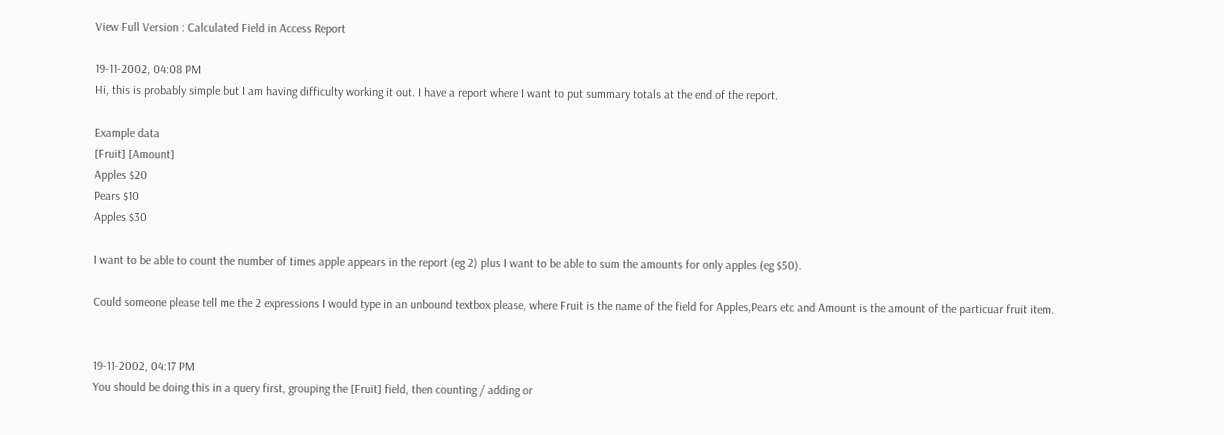View Full Version : Calculated Field in Access Report

19-11-2002, 04:08 PM
Hi, this is probably simple but I am having difficulty working it out. I have a report where I want to put summary totals at the end of the report.

Example data
[Fruit] [Amount]
Apples $20
Pears $10
Apples $30

I want to be able to count the number of times apple appears in the report (eg 2) plus I want to be able to sum the amounts for only apples (eg $50).

Could someone please tell me the 2 expressions I would type in an unbound textbox please, where Fruit is the name of the field for Apples,Pears etc and Amount is the amount of the particuar fruit item.


19-11-2002, 04:17 PM
You should be doing this in a query first, grouping the [Fruit] field, then counting / adding or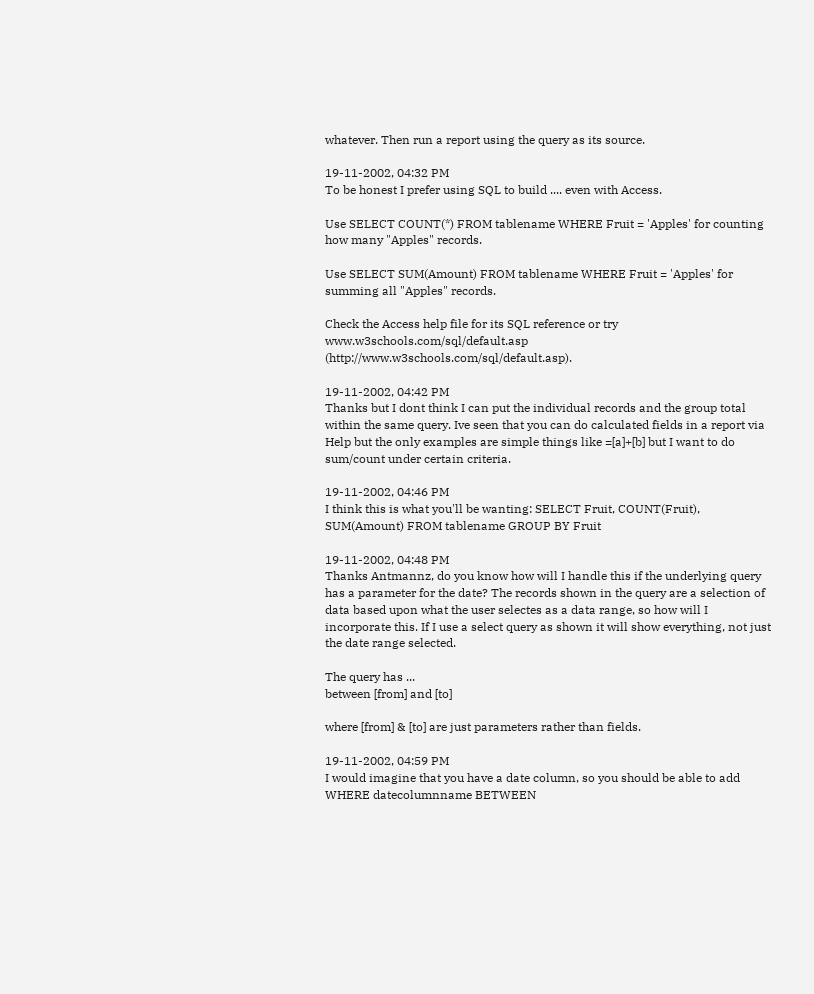whatever. Then run a report using the query as its source.

19-11-2002, 04:32 PM
To be honest I prefer using SQL to build .... even with Access.

Use SELECT COUNT(*) FROM tablename WHERE Fruit = 'Apples' for counting how many "Apples" records.

Use SELECT SUM(Amount) FROM tablename WHERE Fruit = 'Apples' for summing all "Apples" records.

Check the Access help file for its SQL reference or try www.w3schools.com/sql/default.asp (http://www.w3schools.com/sql/default.asp).

19-11-2002, 04:42 PM
Thanks but I dont think I can put the individual records and the group total within the same query. Ive seen that you can do calculated fields in a report via Help but the only examples are simple things like =[a]+[b] but I want to do sum/count under certain criteria.

19-11-2002, 04:46 PM
I think this is what you'll be wanting: SELECT Fruit, COUNT(Fruit), SUM(Amount) FROM tablename GROUP BY Fruit

19-11-2002, 04:48 PM
Thanks Antmannz, do you know how will I handle this if the underlying query has a parameter for the date? The records shown in the query are a selection of data based upon what the user selectes as a data range, so how will I incorporate this. If I use a select query as shown it will show everything, not just the date range selected.

The query has ...
between [from] and [to]

where [from] & [to] are just parameters rather than fields.

19-11-2002, 04:59 PM
I would imagine that you have a date column, so you should be able to add WHERE datecolumnname BETWEEN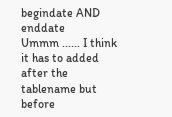begindate AND enddate
Ummm ...... I think it has to added after the tablename but before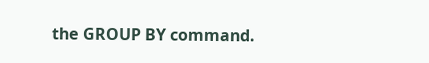the GROUP BY command.